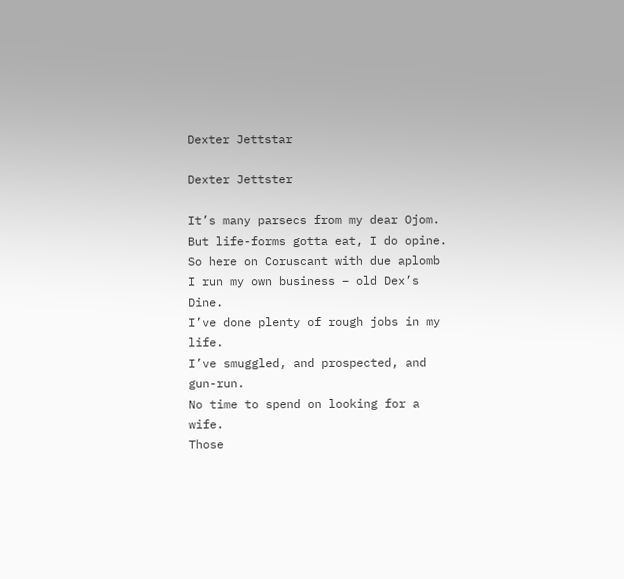Dexter Jettstar

Dexter Jettster

It’s many parsecs from my dear Ojom.
But life-forms gotta eat, I do opine.
So here on Coruscant with due aplomb
I run my own business – old Dex’s Dine.
I’ve done plenty of rough jobs in my life.
I’ve smuggled, and prospected, and gun-run.
No time to spend on looking for a wife.
Those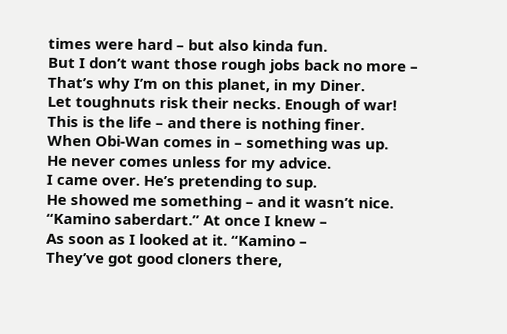times were hard – but also kinda fun.
But I don’t want those rough jobs back no more –
That’s why I’m on this planet, in my Diner.
Let toughnuts risk their necks. Enough of war!
This is the life – and there is nothing finer.
When Obi-Wan comes in – something was up.
He never comes unless for my advice.
I came over. He’s pretending to sup.
He showed me something – and it wasn’t nice.
“Kamino saberdart.” At once I knew –
As soon as I looked at it. “Kamino –
They’ve got good cloners there,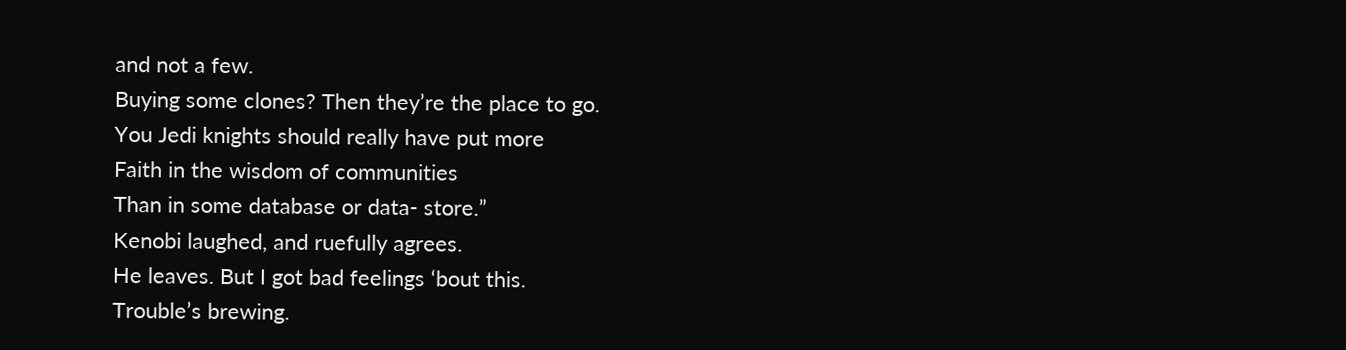and not a few.
Buying some clones? Then they’re the place to go.
You Jedi knights should really have put more
Faith in the wisdom of communities
Than in some database or data- store.”
Kenobi laughed, and ruefully agrees.
He leaves. But I got bad feelings ‘bout this.
Trouble’s brewing.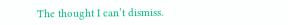The thought I can’t dismiss.